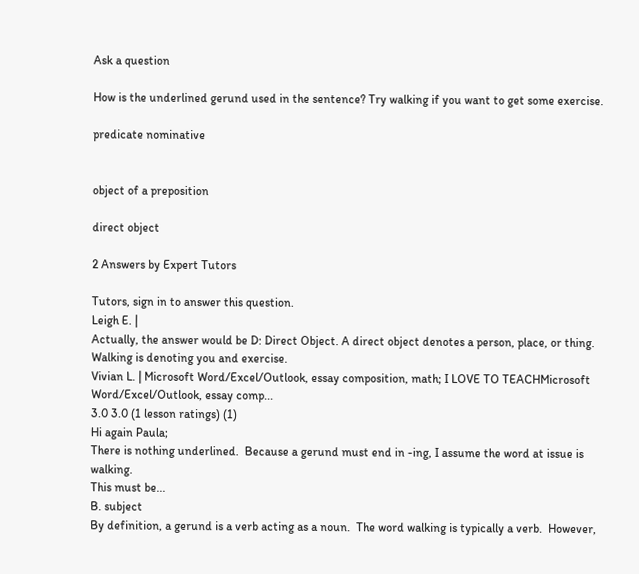Ask a question

How is the underlined gerund used in the sentence? Try walking if you want to get some exercise.

predicate nominative


object of a preposition

direct object

2 Answers by Expert Tutors

Tutors, sign in to answer this question.
Leigh E. |
Actually, the answer would be D: Direct Object. A direct object denotes a person, place, or thing. Walking is denoting you and exercise.
Vivian L. | Microsoft Word/Excel/Outlook, essay composition, math; I LOVE TO TEACHMicrosoft Word/Excel/Outlook, essay comp...
3.0 3.0 (1 lesson ratings) (1)
Hi again Paula;
There is nothing underlined.  Because a gerund must end in -ing, I assume the word at issue is walking.
This must be...
B. subject
By definition, a gerund is a verb acting as a noun.  The word walking is typically a verb.  However,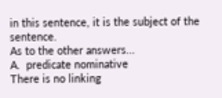in this sentence, it is the subject of the sentence.
As to the other answers...
A.  predicate nominative
There is no linking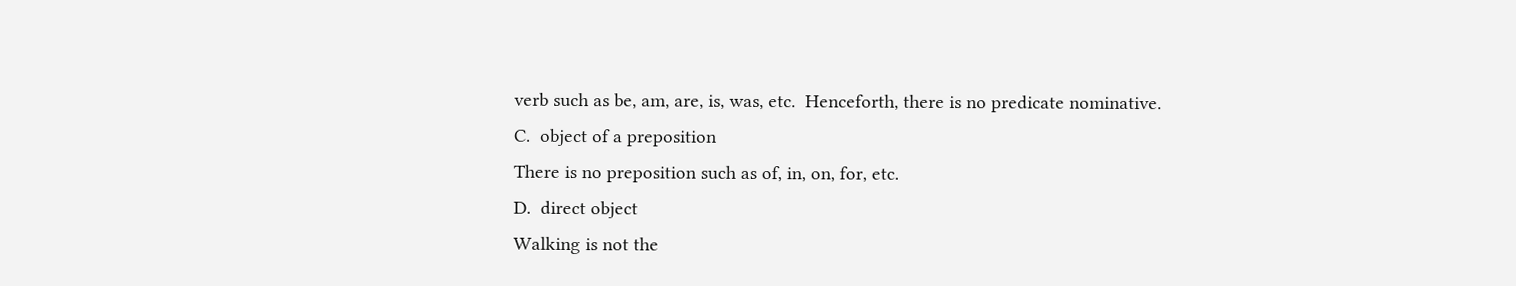verb such as be, am, are, is, was, etc.  Henceforth, there is no predicate nominative.
C.  object of a preposition
There is no preposition such as of, in, on, for, etc.
D.  direct object
Walking is not the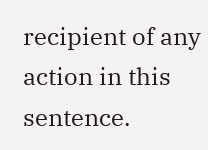recipient of any action in this sentence.